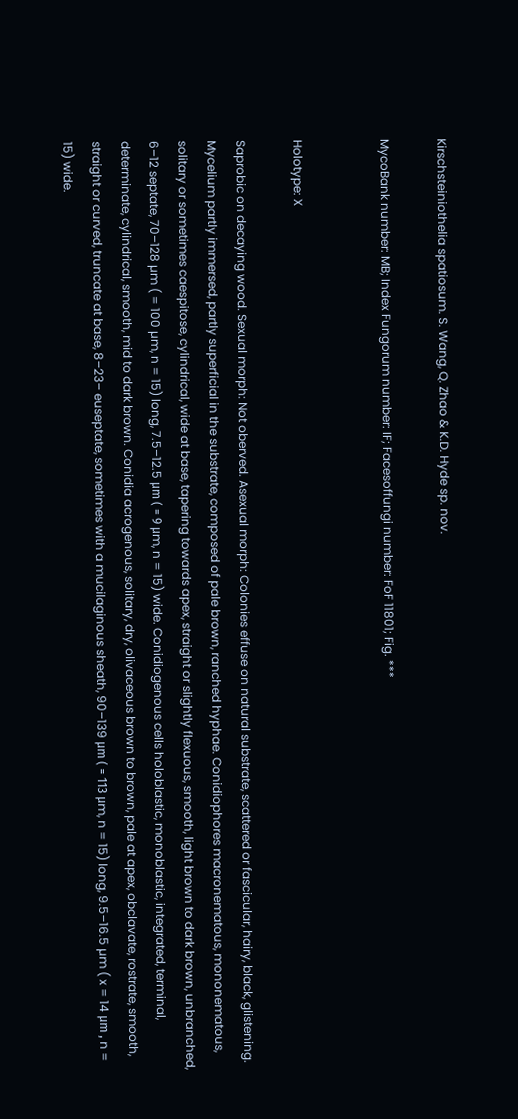Kirschsteiniothelia spatiosum. S. Wang, Q. Zhao & K.D. Hyde sp. nov.

MycoBank number: MB; Index Fungorum number: IF; Facesoffungi number: FoF 11801; Fig. ***


Holotype: X

Saprobic on decaying wood. Sexual morph: Not oberved. Asexual morph: Colonies effuse on natural substrate, scattered or fascicular, hairy, black, glistening. Mycelium partly immersed, partly superficial in the substrate, composed of pale brown, ranched hyphae. Conidiophores macronematous, mononematous, solitary or sometimes caespitose, cylindrical, wide at base, tapering towards apex, straight or slightly flexuous, smooth, light brown to dark brown, unbranched, 6–12 septate, 70–128 µm ( = 100 µm, n = 15) long, 7.5–12.5 μm ( = 9 µm, n = 15) wide. Conidiogenous cells holoblastic, monoblastic, integrated, terminal, determinate, cylindrical, smooth, mid to dark brown. Conidia acrogenous, solitary, dry, olivaceous brown to brown, pale at apex, obclavate, rostrate, smooth, straight or curved, truncate at base, 8–23– euseptate, sometimes with a mucilaginous sheath, 90–139 μm ( = 113 µm, n = 15) long, 9.5–16.5 µm ( x = 14 μm , n = 15) wide.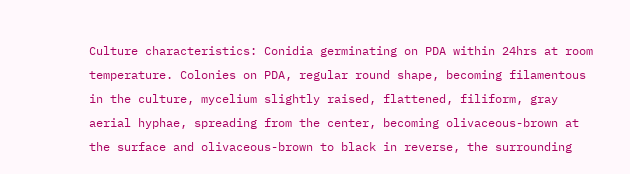Culture characteristics: Conidia germinating on PDA within 24hrs at room temperature. Colonies on PDA, regular round shape, becoming filamentous in the culture, mycelium slightly raised, flattened, filiform, gray aerial hyphae, spreading from the center, becoming olivaceous-brown at the surface and olivaceous-brown to black in reverse, the surrounding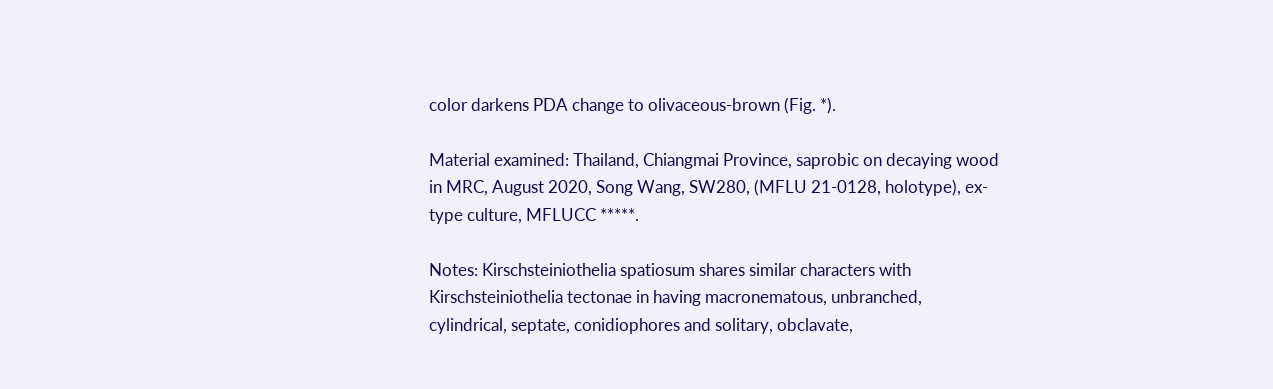color darkens PDA change to olivaceous-brown (Fig. *).

Material examined: Thailand, Chiangmai Province, saprobic on decaying wood in MRC, August 2020, Song Wang, SW280, (MFLU 21-0128, holotype), ex-type culture, MFLUCC *****.

Notes: Kirschsteiniothelia spatiosum shares similar characters with Kirschsteiniothelia tectonae in having macronematous, unbranched, cylindrical, septate, conidiophores and solitary, obclavate,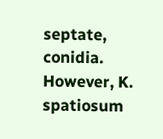septate, conidia. However, K. spatiosum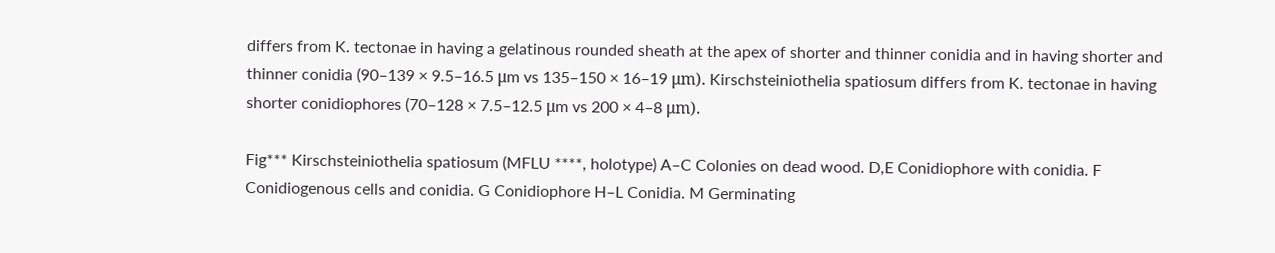differs from K. tectonae in having a gelatinous rounded sheath at the apex of shorter and thinner conidia and in having shorter and thinner conidia (90–139 × 9.5–16.5 μm vs 135–150 × 16–19 μm). Kirschsteiniothelia spatiosum differs from K. tectonae in having shorter conidiophores (70–128 × 7.5–12.5 μm vs 200 × 4–8 μm).

Fig*** Kirschsteiniothelia spatiosum (MFLU ****, holotype) A–C Colonies on dead wood. D,E Conidiophore with conidia. F Conidiogenous cells and conidia. G Conidiophore H–L Conidia. M Germinating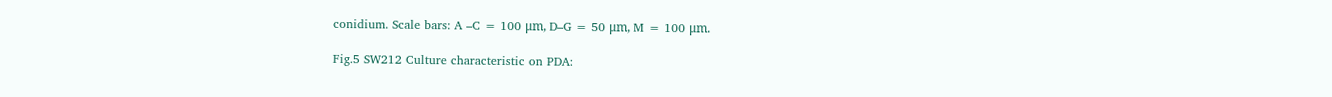conidium. Scale bars: A –C = 100 μm, D–G = 50 μm, M = 100 μm.

Fig.5 SW212 Culture characteristic on PDA: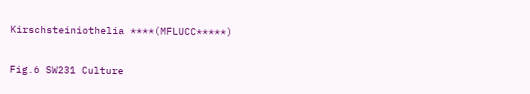Kirschsteiniothelia ****(MFLUCC*****)

Fig.6 SW231 Culture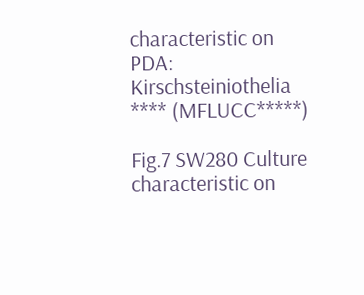characteristic on PDA: Kirschsteiniothelia **** (MFLUCC*****)

Fig.7 SW280 Culture characteristic on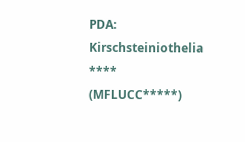PDA: Kirschsteiniothelia **** (MFLUCC*****)